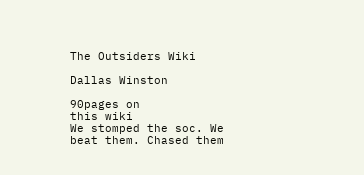The Outsiders Wiki

Dallas Winston

90pages on
this wiki
We stomped the soc. We beat them. Chased them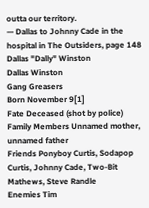outta our territory.
— Dallas to Johnny Cade in the hospital in The Outsiders, page 148
Dallas "Dally" Winston
Dallas Winston
Gang Greasers
Born November 9[1]
Fate Deceased (shot by police)
Family Members Unnamed mother, unnamed father
Friends Ponyboy Curtis, Sodapop Curtis, Johnny Cade, Two-Bit Mathews, Steve Randle
Enemies Tim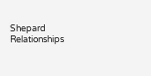Shepard
Relationships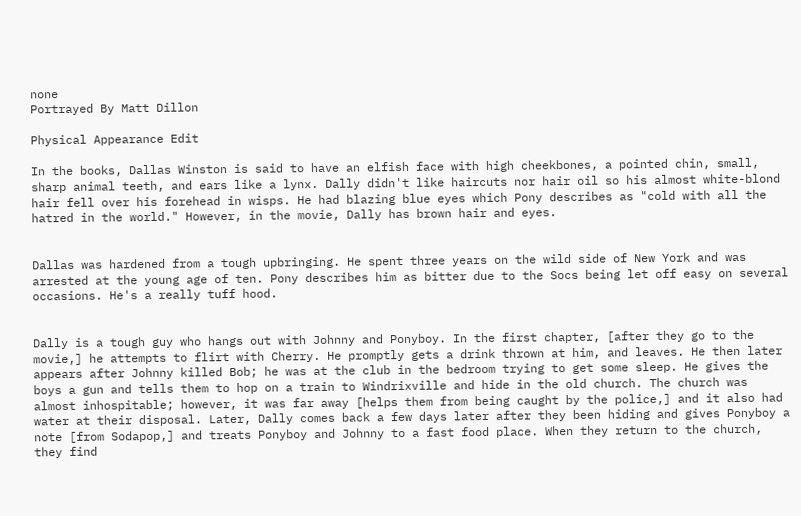none
Portrayed By Matt Dillon

Physical Appearance Edit

In the books, Dallas Winston is said to have an elfish face with high cheekbones, a pointed chin, small, sharp animal teeth, and ears like a lynx. Dally didn't like haircuts nor hair oil so his almost white-blond hair fell over his forehead in wisps. He had blazing blue eyes which Pony describes as "cold with all the hatred in the world." However, in the movie, Dally has brown hair and eyes.


Dallas was hardened from a tough upbringing. He spent three years on the wild side of New York and was arrested at the young age of ten. Pony describes him as bitter due to the Socs being let off easy on several occasions. He's a really tuff hood.


Dally is a tough guy who hangs out with Johnny and Ponyboy. In the first chapter, [after they go to the movie,] he attempts to flirt with Cherry. He promptly gets a drink thrown at him, and leaves. He then later appears after Johnny killed Bob; he was at the club in the bedroom trying to get some sleep. He gives the boys a gun and tells them to hop on a train to Windrixville and hide in the old church. The church was almost inhospitable; however, it was far away [helps them from being caught by the police,] and it also had water at their disposal. Later, Dally comes back a few days later after they been hiding and gives Ponyboy a note [from Sodapop,] and treats Ponyboy and Johnny to a fast food place. When they return to the church, they find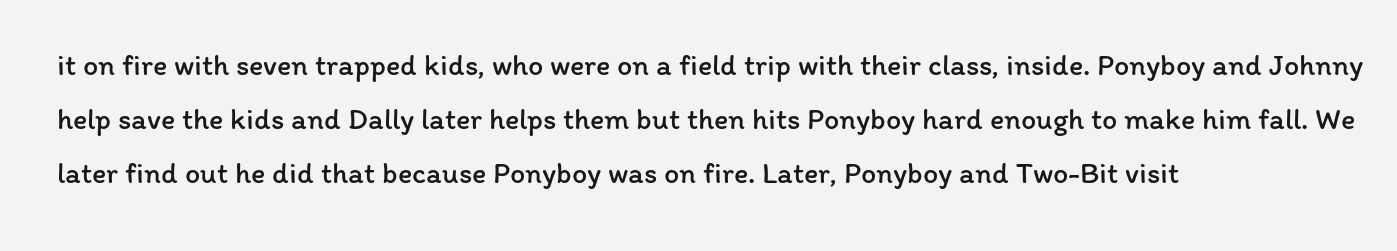it on fire with seven trapped kids, who were on a field trip with their class, inside. Ponyboy and Johnny help save the kids and Dally later helps them but then hits Ponyboy hard enough to make him fall. We later find out he did that because Ponyboy was on fire. Later, Ponyboy and Two-Bit visit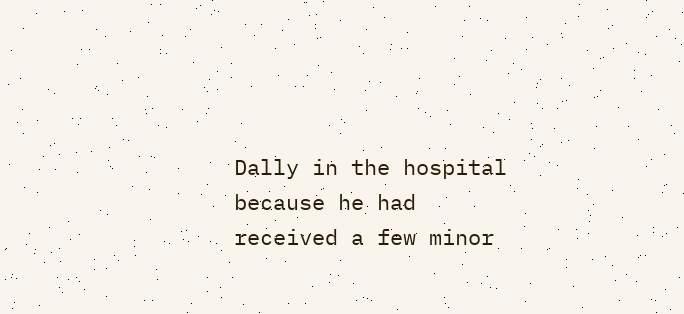Dally in the hospital because he had received a few minor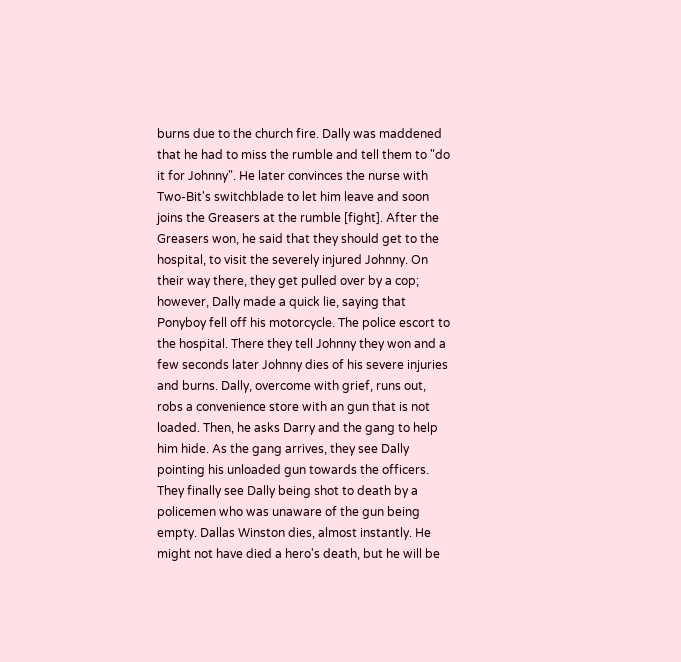burns due to the church fire. Dally was maddened that he had to miss the rumble and tell them to "do it for Johnny". He later convinces the nurse with Two-Bit's switchblade to let him leave and soon joins the Greasers at the rumble [fight]. After the Greasers won, he said that they should get to the hospital, to visit the severely injured Johnny. On their way there, they get pulled over by a cop; however, Dally made a quick lie, saying that Ponyboy fell off his motorcycle. The police escort to the hospital. There they tell Johnny they won and a few seconds later Johnny dies of his severe injuries and burns. Dally, overcome with grief, runs out, robs a convenience store with an gun that is not loaded. Then, he asks Darry and the gang to help him hide. As the gang arrives, they see Dally pointing his unloaded gun towards the officers. They finally see Dally being shot to death by a policemen who was unaware of the gun being empty. Dallas Winston dies, almost instantly. He might not have died a hero's death, but he will be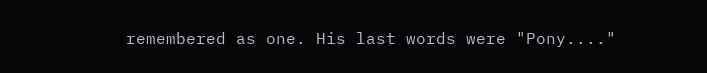remembered as one. His last words were "Pony...."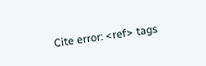Cite error: <ref> tags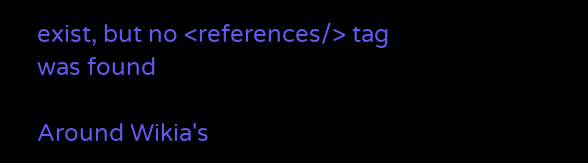exist, but no <references/> tag was found

Around Wikia's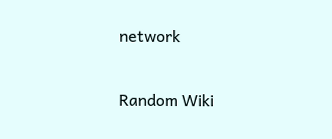network

Random Wiki